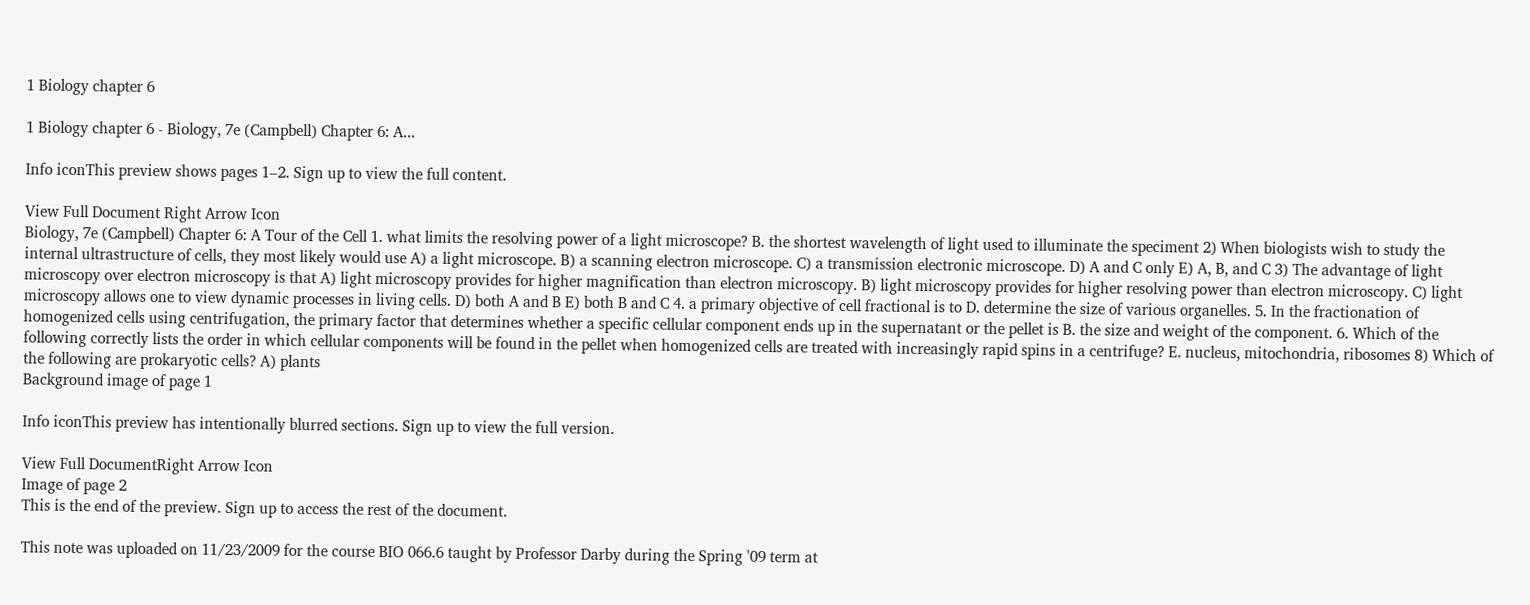1 Biology chapter 6

1 Biology chapter 6 - Biology, 7e (Campbell) Chapter 6: A...

Info iconThis preview shows pages 1–2. Sign up to view the full content.

View Full Document Right Arrow Icon
Biology, 7e (Campbell) Chapter 6: A Tour of the Cell 1. what limits the resolving power of a light microscope? B. the shortest wavelength of light used to illuminate the speciment 2) When biologists wish to study the internal ultrastructure of cells, they most likely would use A) a light microscope. B) a scanning electron microscope. C) a transmission electronic microscope. D) A and C only E) A, B, and C 3) The advantage of light microscopy over electron microscopy is that A) light microscopy provides for higher magnification than electron microscopy. B) light microscopy provides for higher resolving power than electron microscopy. C) light microscopy allows one to view dynamic processes in living cells. D) both A and B E) both B and C 4. a primary objective of cell fractional is to D. determine the size of various organelles. 5. In the fractionation of homogenized cells using centrifugation, the primary factor that determines whether a specific cellular component ends up in the supernatant or the pellet is B. the size and weight of the component. 6. Which of the following correctly lists the order in which cellular components will be found in the pellet when homogenized cells are treated with increasingly rapid spins in a centrifuge? E. nucleus, mitochondria, ribosomes 8) Which of the following are prokaryotic cells? A) plants
Background image of page 1

Info iconThis preview has intentionally blurred sections. Sign up to view the full version.

View Full DocumentRight Arrow Icon
Image of page 2
This is the end of the preview. Sign up to access the rest of the document.

This note was uploaded on 11/23/2009 for the course BIO 066.6 taught by Professor Darby during the Spring '09 term at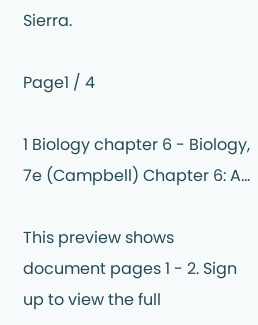Sierra.

Page1 / 4

1 Biology chapter 6 - Biology, 7e (Campbell) Chapter 6: A...

This preview shows document pages 1 - 2. Sign up to view the full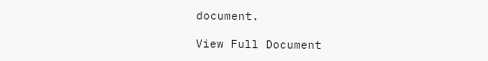document.

View Full Document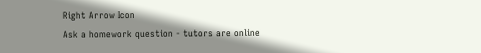Right Arrow Icon
Ask a homework question - tutors are online